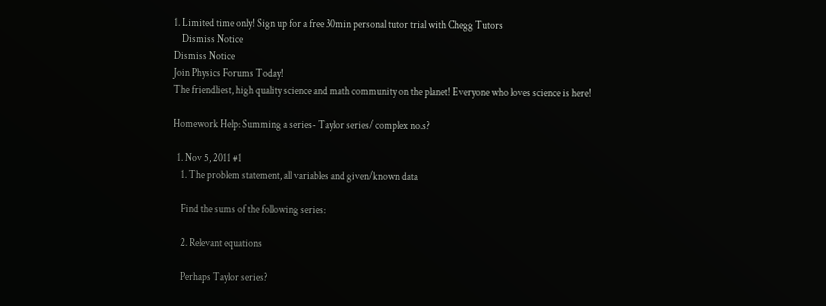1. Limited time only! Sign up for a free 30min personal tutor trial with Chegg Tutors
    Dismiss Notice
Dismiss Notice
Join Physics Forums Today!
The friendliest, high quality science and math community on the planet! Everyone who loves science is here!

Homework Help: Summing a series- Taylor series/ complex no.s?

  1. Nov 5, 2011 #1
    1. The problem statement, all variables and given/known data

    Find the sums of the following series:

    2. Relevant equations

    Perhaps Taylor series?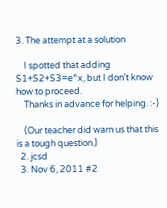3. The attempt at a solution

    I spotted that adding S1+S2+S3=e^x, but I don't know how to proceed.
    Thanks in advance for helping. :-)

    (Our teacher did warn us that this is a tough question.)
  2. jcsd
  3. Nov 6, 2011 #2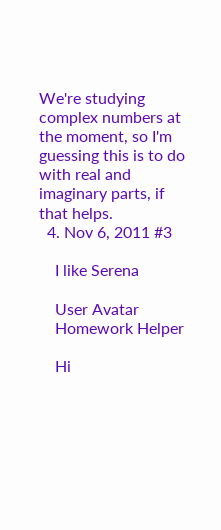We're studying complex numbers at the moment, so I'm guessing this is to do with real and imaginary parts, if that helps.
  4. Nov 6, 2011 #3

    I like Serena

    User Avatar
    Homework Helper

    Hi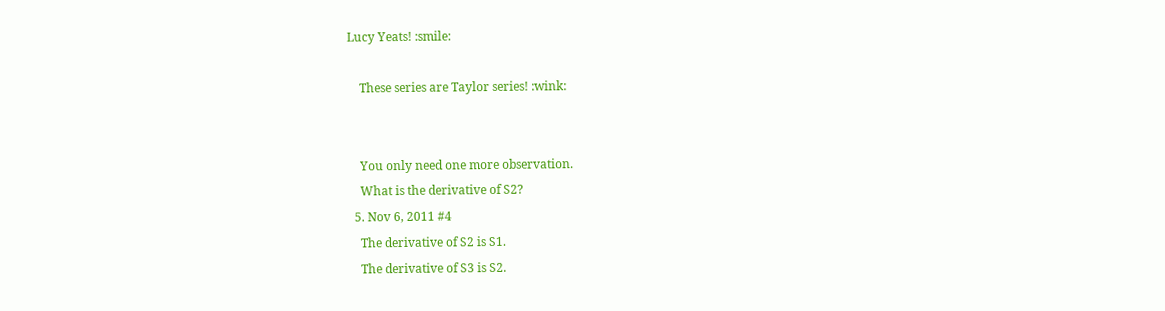Lucy Yeats! :smile:

    These series are Taylor series! :wink:


    You only need one more observation.
    What is the derivative of S2?
  5. Nov 6, 2011 #4
    The derivative of S2 is S1.
    The derivative of S3 is S2.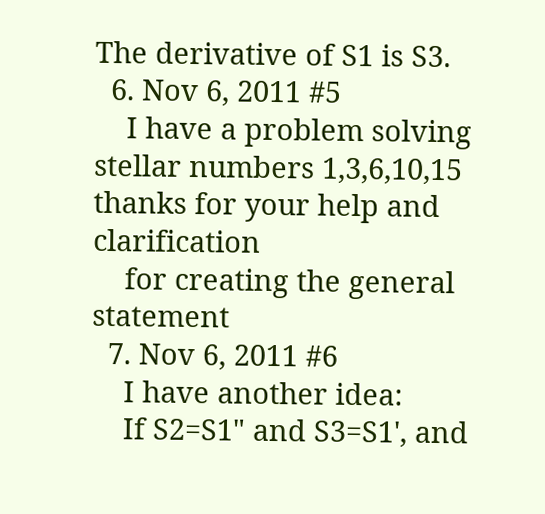The derivative of S1 is S3.
  6. Nov 6, 2011 #5
    I have a problem solving stellar numbers 1,3,6,10,15 thanks for your help and clarification
    for creating the general statement
  7. Nov 6, 2011 #6
    I have another idea:
    If S2=S1" and S3=S1', and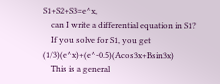S1+S2+S3=e^x,
    can I write a differential equation in S1?
    If you solve for S1, you get (1/3)(e^x)+(e^-0.5)(Acos3x+Bsin3x)
    This is a general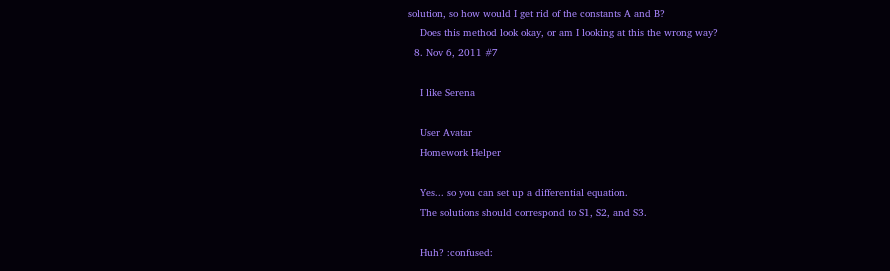solution, so how would I get rid of the constants A and B?
    Does this method look okay, or am I looking at this the wrong way?
  8. Nov 6, 2011 #7

    I like Serena

    User Avatar
    Homework Helper

    Yes... so you can set up a differential equation.
    The solutions should correspond to S1, S2, and S3.

    Huh? :confused: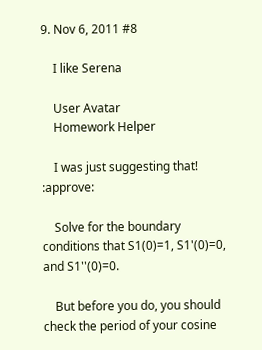9. Nov 6, 2011 #8

    I like Serena

    User Avatar
    Homework Helper

    I was just suggesting that! :approve:

    Solve for the boundary conditions that S1(0)=1, S1'(0)=0, and S1''(0)=0.

    But before you do, you should check the period of your cosine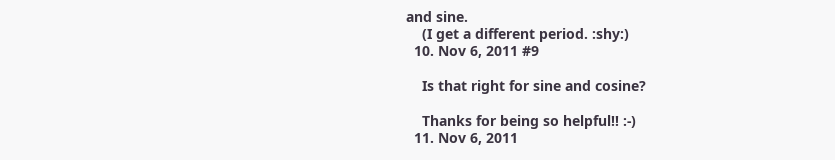and sine.
    (I get a different period. :shy:)
  10. Nov 6, 2011 #9

    Is that right for sine and cosine?

    Thanks for being so helpful!! :-)
  11. Nov 6, 2011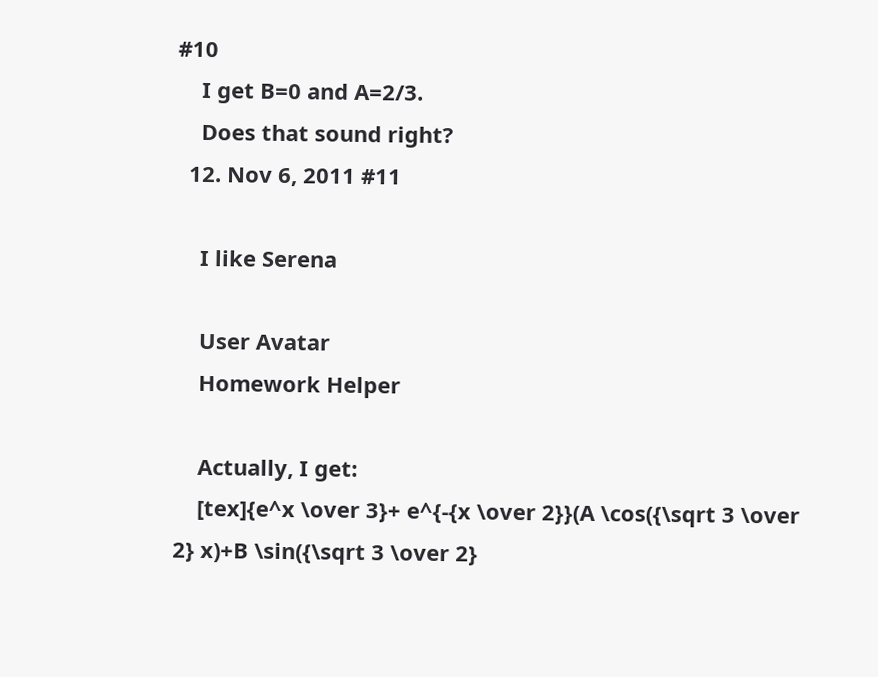#10
    I get B=0 and A=2/3.
    Does that sound right?
  12. Nov 6, 2011 #11

    I like Serena

    User Avatar
    Homework Helper

    Actually, I get:
    [tex]{e^x \over 3}+ e^{-{x \over 2}}(A \cos({\sqrt 3 \over 2} x)+B \sin({\sqrt 3 \over 2}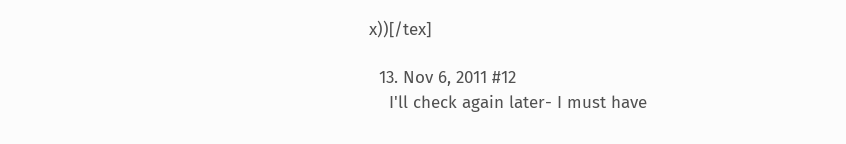x))[/tex]

  13. Nov 6, 2011 #12
    I'll check again later- I must have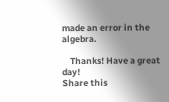made an error in the algebra.

    Thanks! Have a great day!
Share this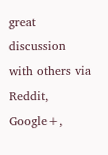great discussion with others via Reddit, Google+,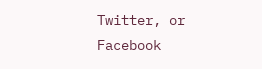Twitter, or Facebook